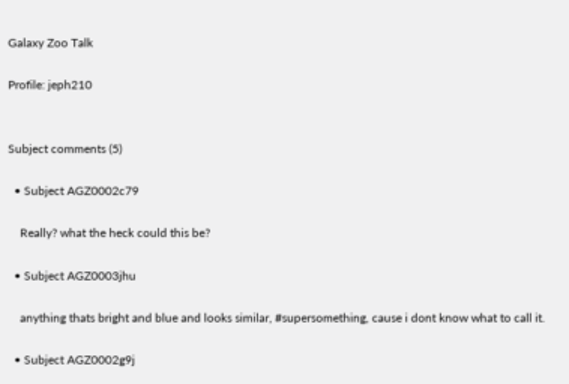Galaxy Zoo Talk

Profile: jeph210


Subject comments (5)

  • Subject AGZ0002c79

    Really? what the heck could this be?

  • Subject AGZ0003jhu

    anything thats bright and blue and looks similar, #supersomething, cause i dont know what to call it.

  • Subject AGZ0002g9j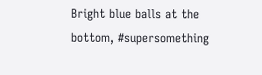Bright blue balls at the bottom, #supersomething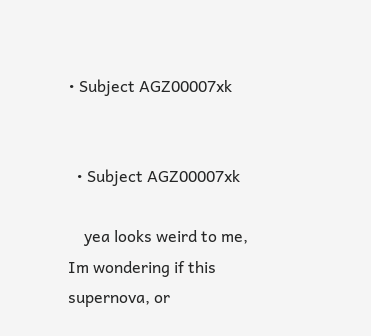• Subject AGZ00007xk


  • Subject AGZ00007xk

    yea looks weird to me, Im wondering if this supernova, or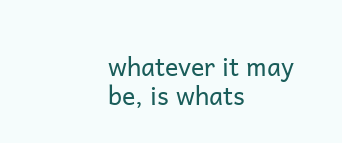whatever it may be, is whats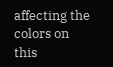affecting the colors on this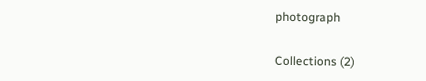photograph

Collections (2)